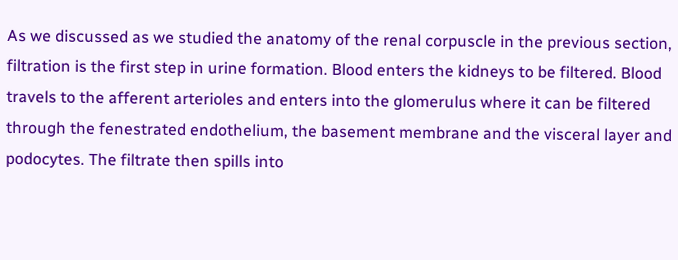As we discussed as we studied the anatomy of the renal corpuscle in the previous section, filtration is the first step in urine formation. Blood enters the kidneys to be filtered. Blood travels to the afferent arterioles and enters into the glomerulus where it can be filtered through the fenestrated endothelium, the basement membrane and the visceral layer and podocytes. The filtrate then spills into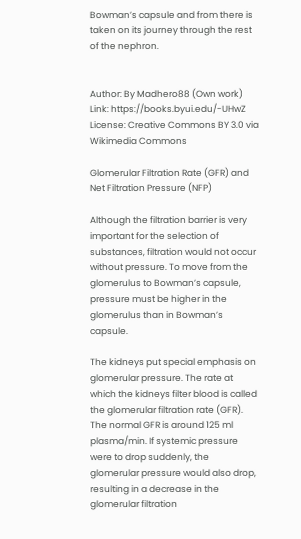Bowman’s capsule and from there is taken on its journey through the rest of the nephron.


Author: By Madhero88 (Own work) Link: https://books.byui.edu/-UHwZ
License: Creative Commons BY 3.0 via Wikimedia Commons

Glomerular Filtration Rate (GFR) and Net Filtration Pressure (NFP)

Although the filtration barrier is very important for the selection of substances, filtration would not occur without pressure. To move from the glomerulus to Bowman’s capsule, pressure must be higher in the glomerulus than in Bowman’s capsule.

The kidneys put special emphasis on glomerular pressure. The rate at which the kidneys filter blood is called the glomerular filtration rate (GFR). The normal GFR is around 125 ml plasma/min. If systemic pressure were to drop suddenly, the glomerular pressure would also drop, resulting in a decrease in the glomerular filtration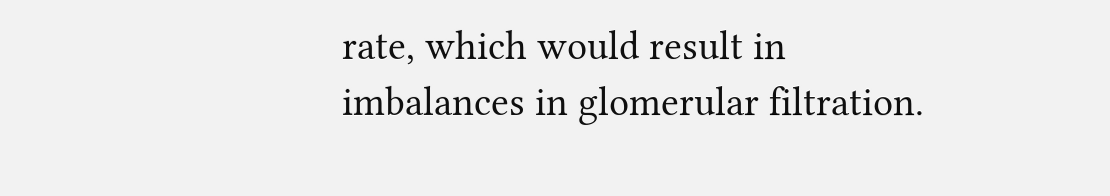rate, which would result in imbalances in glomerular filtration.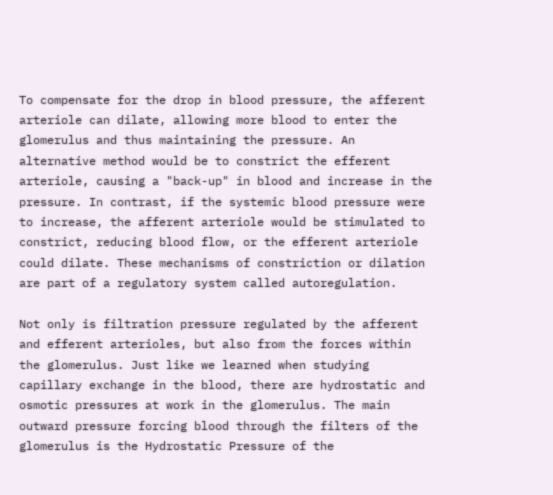To compensate for the drop in blood pressure, the afferent arteriole can dilate, allowing more blood to enter the glomerulus and thus maintaining the pressure. An alternative method would be to constrict the efferent arteriole, causing a "back-up" in blood and increase in the pressure. In contrast, if the systemic blood pressure were to increase, the afferent arteriole would be stimulated to constrict, reducing blood flow, or the efferent arteriole could dilate. These mechanisms of constriction or dilation are part of a regulatory system called autoregulation.

Not only is filtration pressure regulated by the afferent and efferent arterioles, but also from the forces within the glomerulus. Just like we learned when studying capillary exchange in the blood, there are hydrostatic and osmotic pressures at work in the glomerulus. The main outward pressure forcing blood through the filters of the glomerulus is the Hydrostatic Pressure of the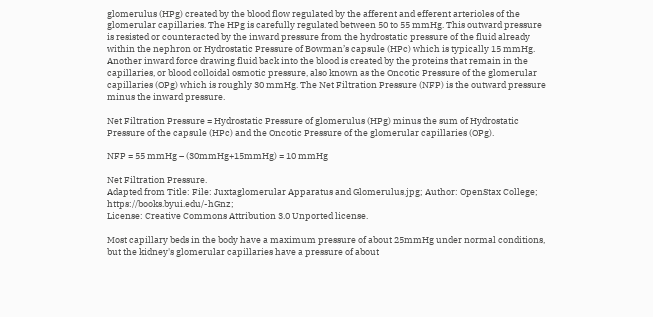glomerulus (HPg) created by the blood flow regulated by the afferent and efferent arterioles of the glomerular capillaries. The HPg is carefully regulated between 50 to 55 mmHg. This outward pressure is resisted or counteracted by the inward pressure from the hydrostatic pressure of the fluid already within the nephron or Hydrostatic Pressure of Bowman’s capsule (HPc) which is typically 15 mmHg. Another inward force drawing fluid back into the blood is created by the proteins that remain in the capillaries, or blood colloidal osmotic pressure, also known as the Oncotic Pressure of the glomerular capillaries (OPg) which is roughly 30 mmHg. The Net Filtration Pressure (NFP) is the outward pressure minus the inward pressure.

Net Filtration Pressure = Hydrostatic Pressure of glomerulus (HPg) minus the sum of Hydrostatic Pressure of the capsule (HPc) and the Oncotic Pressure of the glomerular capillaries (OPg).

NFP = 55 mmHg – (30mmHg+15mmHg) = 10 mmHg

Net Filtration Pressure.
Adapted from Title: File: Juxtaglomerular Apparatus and Glomerulus.jpg; Author: OpenStax College; https://books.byui.edu/-hGnz;
License: Creative Commons Attribution 3.0 Unported license.

Most capillary beds in the body have a maximum pressure of about 25mmHg under normal conditions, but the kidney's glomerular capillaries have a pressure of about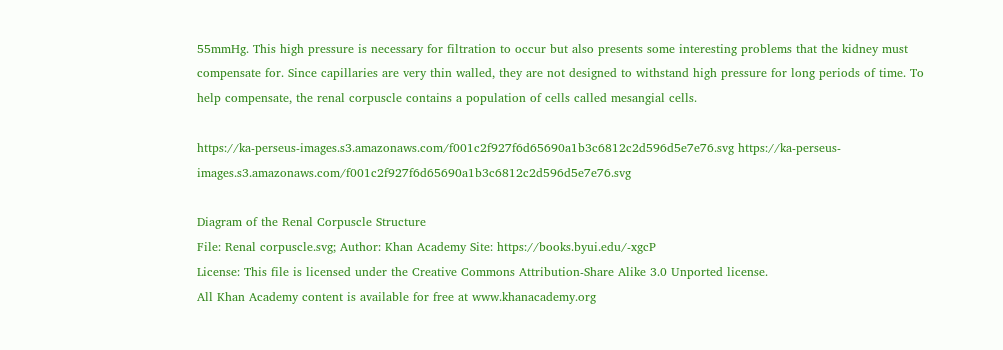55mmHg. This high pressure is necessary for filtration to occur but also presents some interesting problems that the kidney must compensate for. Since capillaries are very thin walled, they are not designed to withstand high pressure for long periods of time. To help compensate, the renal corpuscle contains a population of cells called mesangial cells.

https://ka-perseus-images.s3.amazonaws.com/f001c2f927f6d65690a1b3c6812c2d596d5e7e76.svg https://ka-perseus-images.s3.amazonaws.com/f001c2f927f6d65690a1b3c6812c2d596d5e7e76.svg

Diagram of the Renal Corpuscle Structure
File: Renal corpuscle.svg; Author: Khan Academy Site: https://books.byui.edu/-xgcP
License: This file is licensed under the Creative Commons Attribution-Share Alike 3.0 Unported license.
All Khan Academy content is available for free at www.khanacademy.org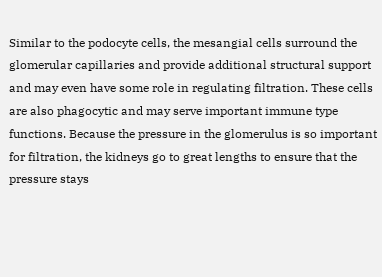Similar to the podocyte cells, the mesangial cells surround the glomerular capillaries and provide additional structural support and may even have some role in regulating filtration. These cells are also phagocytic and may serve important immune type functions. Because the pressure in the glomerulus is so important for filtration, the kidneys go to great lengths to ensure that the pressure stays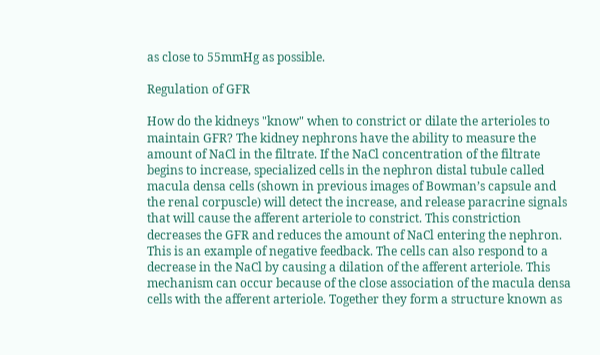as close to 55mmHg as possible.

Regulation of GFR

How do the kidneys "know" when to constrict or dilate the arterioles to maintain GFR? The kidney nephrons have the ability to measure the amount of NaCl in the filtrate. If the NaCl concentration of the filtrate begins to increase, specialized cells in the nephron distal tubule called macula densa cells (shown in previous images of Bowman’s capsule and the renal corpuscle) will detect the increase, and release paracrine signals that will cause the afferent arteriole to constrict. This constriction decreases the GFR and reduces the amount of NaCl entering the nephron. This is an example of negative feedback. The cells can also respond to a decrease in the NaCl by causing a dilation of the afferent arteriole. This mechanism can occur because of the close association of the macula densa cells with the afferent arteriole. Together they form a structure known as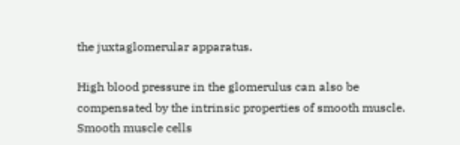the juxtaglomerular apparatus.

High blood pressure in the glomerulus can also be compensated by the intrinsic properties of smooth muscle. Smooth muscle cells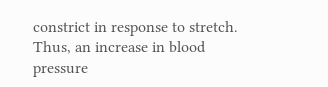constrict in response to stretch. Thus, an increase in blood pressure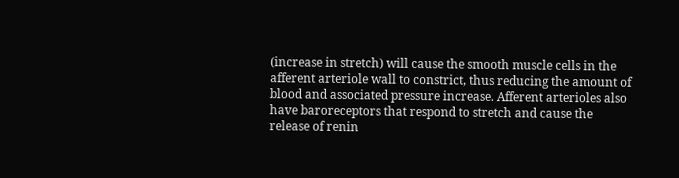(increase in stretch) will cause the smooth muscle cells in the afferent arteriole wall to constrict, thus reducing the amount of blood and associated pressure increase. Afferent arterioles also have baroreceptors that respond to stretch and cause the release of renin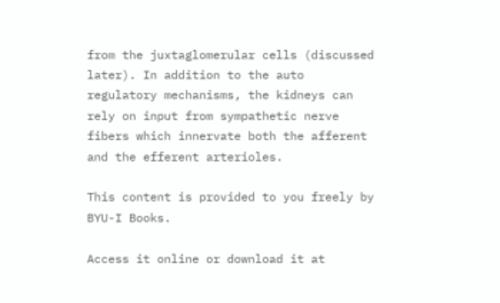from the juxtaglomerular cells (discussed later). In addition to the auto regulatory mechanisms, the kidneys can rely on input from sympathetic nerve fibers which innervate both the afferent and the efferent arterioles.

This content is provided to you freely by BYU-I Books.

Access it online or download it at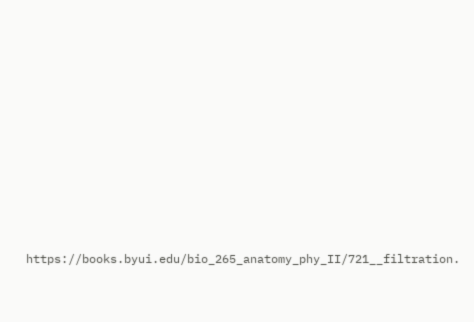https://books.byui.edu/bio_265_anatomy_phy_II/721__filtration.